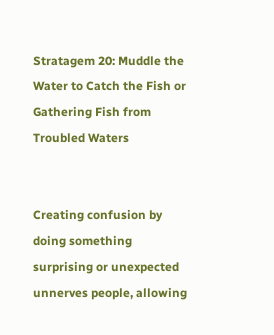Stratagem 20: Muddle the Water to Catch the Fish or Gathering Fish from Troubled Waters


Creating confusion by doing something surprising or unexpected unnerves people, allowing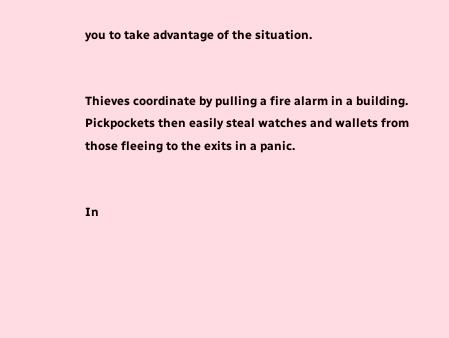you to take advantage of the situation.


Thieves coordinate by pulling a fire alarm in a building. Pickpockets then easily steal watches and wallets from those fleeing to the exits in a panic.


In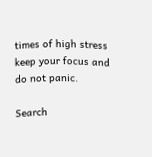times of high stress keep your focus and do not panic.

Search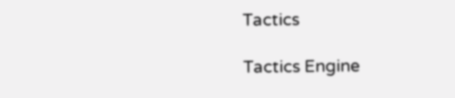Tactics

Tactics Engine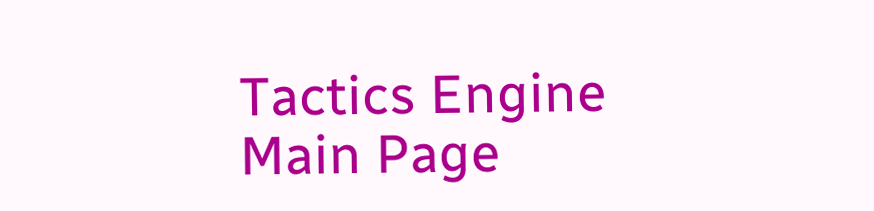Tactics Engine Main Page